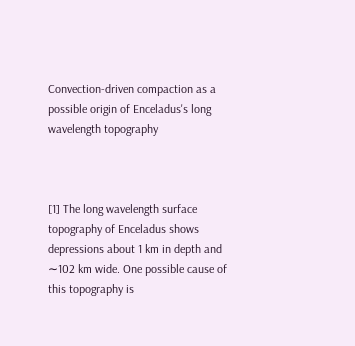Convection-driven compaction as a possible origin of Enceladus's long wavelength topography



[1] The long wavelength surface topography of Enceladus shows depressions about 1 km in depth and ∼102 km wide. One possible cause of this topography is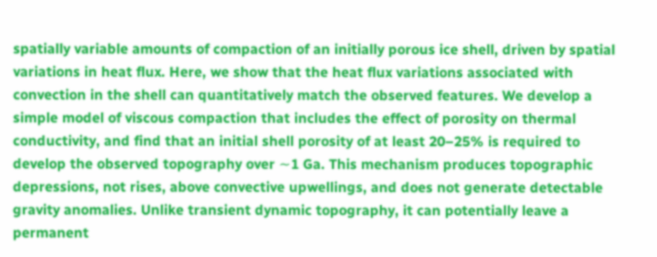spatially variable amounts of compaction of an initially porous ice shell, driven by spatial variations in heat flux. Here, we show that the heat flux variations associated with convection in the shell can quantitatively match the observed features. We develop a simple model of viscous compaction that includes the effect of porosity on thermal conductivity, and find that an initial shell porosity of at least 20–25% is required to develop the observed topography over ∼1 Ga. This mechanism produces topographic depressions, not rises, above convective upwellings, and does not generate detectable gravity anomalies. Unlike transient dynamic topography, it can potentially leave a permanent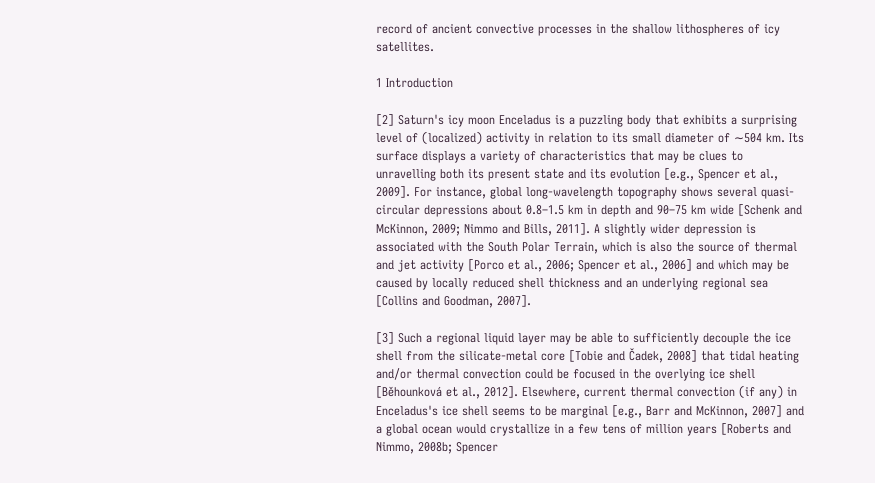record of ancient convective processes in the shallow lithospheres of icy satellites.

1 Introduction

[2] Saturn's icy moon Enceladus is a puzzling body that exhibits a surprising level of (localized) activity in relation to its small diameter of ∼504 km. Its surface displays a variety of characteristics that may be clues to unravelling both its present state and its evolution [e.g., Spencer et al., 2009]. For instance, global long-wavelength topography shows several quasi-circular depressions about 0.8–1.5 km in depth and 90–75 km wide [Schenk and McKinnon, 2009; Nimmo and Bills, 2011]. A slightly wider depression is associated with the South Polar Terrain, which is also the source of thermal and jet activity [Porco et al., 2006; Spencer et al., 2006] and which may be caused by locally reduced shell thickness and an underlying regional sea [Collins and Goodman, 2007].

[3] Such a regional liquid layer may be able to sufficiently decouple the ice shell from the silicate-metal core [Tobie and Čadek, 2008] that tidal heating and/or thermal convection could be focused in the overlying ice shell [Běhounková et al., 2012]. Elsewhere, current thermal convection (if any) in Enceladus's ice shell seems to be marginal [e.g., Barr and McKinnon, 2007] and a global ocean would crystallize in a few tens of million years [Roberts and Nimmo, 2008b; Spencer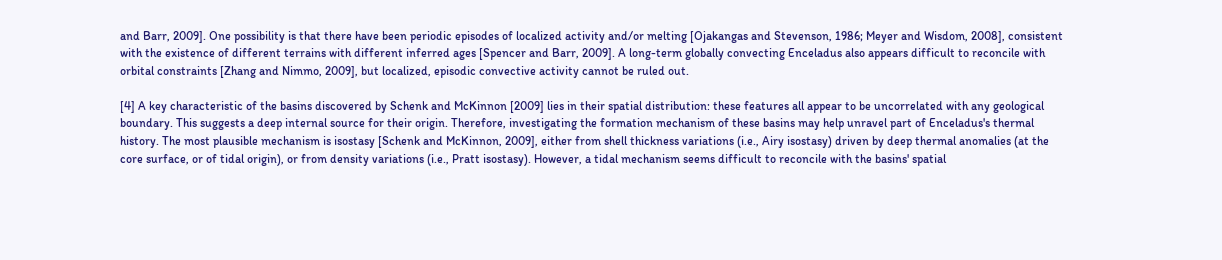and Barr, 2009]. One possibility is that there have been periodic episodes of localized activity and/or melting [Ojakangas and Stevenson, 1986; Meyer and Wisdom, 2008], consistent with the existence of different terrains with different inferred ages [Spencer and Barr, 2009]. A long-term globally convecting Enceladus also appears difficult to reconcile with orbital constraints [Zhang and Nimmo, 2009], but localized, episodic convective activity cannot be ruled out.

[4] A key characteristic of the basins discovered by Schenk and McKinnon [2009] lies in their spatial distribution: these features all appear to be uncorrelated with any geological boundary. This suggests a deep internal source for their origin. Therefore, investigating the formation mechanism of these basins may help unravel part of Enceladus's thermal history. The most plausible mechanism is isostasy [Schenk and McKinnon, 2009], either from shell thickness variations (i.e., Airy isostasy) driven by deep thermal anomalies (at the core surface, or of tidal origin), or from density variations (i.e., Pratt isostasy). However, a tidal mechanism seems difficult to reconcile with the basins' spatial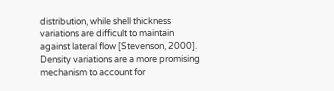distribution, while shell thickness variations are difficult to maintain against lateral flow [Stevenson, 2000]. Density variations are a more promising mechanism to account for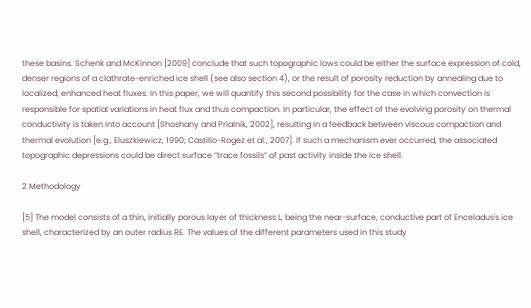these basins. Schenk and McKinnon [2009] conclude that such topographic lows could be either the surface expression of cold, denser regions of a clathrate-enriched ice shell (see also section 4), or the result of porosity reduction by annealing due to localized, enhanced heat fluxes. In this paper, we will quantify this second possibility for the case in which convection is responsible for spatial variations in heat flux and thus compaction. In particular, the effect of the evolving porosity on thermal conductivity is taken into account [Shoshany and Prialnik, 2002], resulting in a feedback between viscous compaction and thermal evolution [e.g., Eluszkiewicz, 1990; Castillo-Rogez et al., 2007]. If such a mechanism ever occurred, the associated topographic depressions could be direct surface “trace fossils” of past activity inside the ice shell.

2 Methodology

[5] The model consists of a thin, initially porous layer of thickness L, being the near-surface, conductive part of Enceladus's ice shell, characterized by an outer radius RE. The values of the different parameters used in this study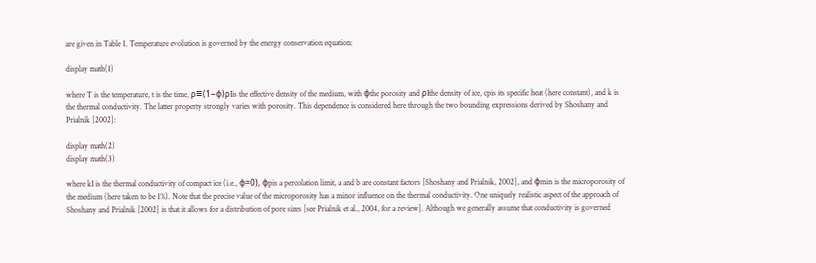are given in Table 1. Temperature evolution is governed by the energy conservation equation:

display math(1)

where T is the temperature, t is the time, ρ≡(1−φ)ρIis the effective density of the medium, with φthe porosity and ρIthe density of ice, cpis its specific heat (here constant), and k is the thermal conductivity. The latter property strongly varies with porosity. This dependence is considered here through the two bounding expressions derived by Shoshany and Prialnik [2002]:

display math(2)
display math(3)

where kI is the thermal conductivity of compact ice (i.e., φ=0), φpis a percolation limit, a and b are constant factors [Shoshany and Prialnik, 2002], and φmin is the microporosity of the medium (here taken to be 1%). Note that the precise value of the microporosity has a minor influence on the thermal conductivity. One uniquely realistic aspect of the approach of Shoshany and Prialnik [2002] is that it allows for a distribution of pore sizes [see Prialnik et al., 2004, for a review]. Although we generally assume that conductivity is governed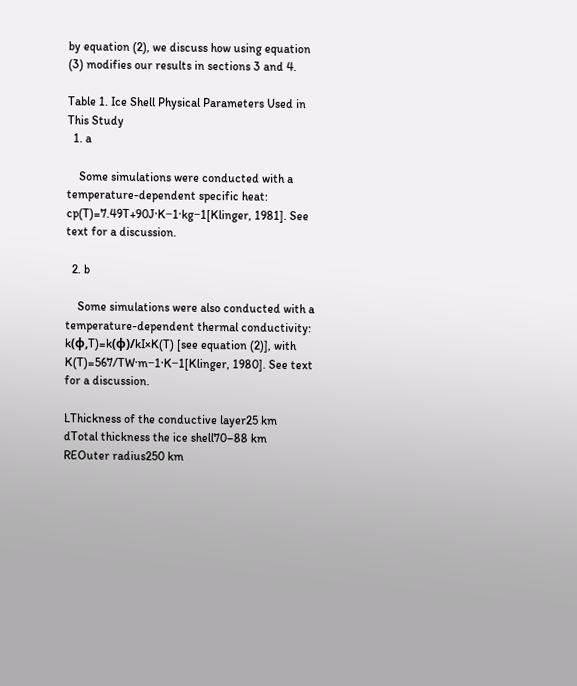by equation (2), we discuss how using equation (3) modifies our results in sections 3 and 4.

Table 1. Ice Shell Physical Parameters Used in This Study
  1. a

    Some simulations were conducted with a temperature-dependent specific heat: cp(T)=7.49T+90J·K−1·kg−1[Klinger, 1981]. See text for a discussion.

  2. b

    Some simulations were also conducted with a temperature-dependent thermal conductivity: k(φ,T)=k(φ)/kI×K(T) [see equation (2)], with K(T)=567/TW·m−1·K−1[Klinger, 1980]. See text for a discussion.

LThickness of the conductive layer25 km
dTotal thickness the ice shell70–88 km
REOuter radius250 km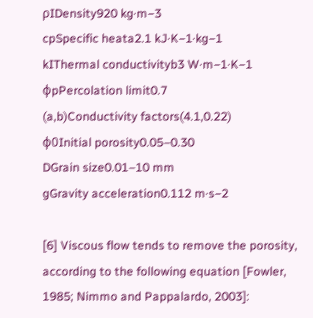ρIDensity920 kg·m−3
cpSpecific heata2.1 kJ·K−1·kg−1
kIThermal conductivityb3 W·m−1·K−1
φpPercolation limit0.7
(a,b)Conductivity factors(4.1,0.22)
φ0Initial porosity0.05–0.30
DGrain size0.01–10 mm
gGravity acceleration0.112 m·s−2

[6] Viscous flow tends to remove the porosity, according to the following equation [Fowler, 1985; Nimmo and Pappalardo, 2003]: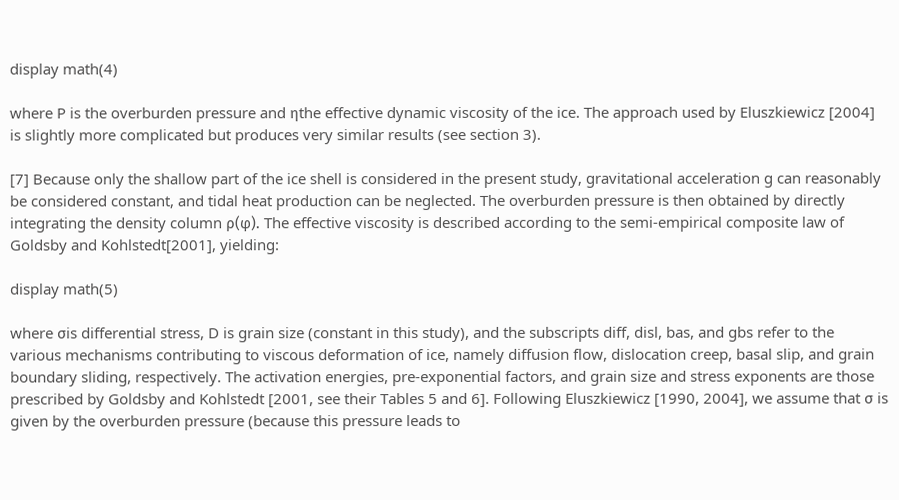display math(4)

where P is the overburden pressure and ηthe effective dynamic viscosity of the ice. The approach used by Eluszkiewicz [2004] is slightly more complicated but produces very similar results (see section 3).

[7] Because only the shallow part of the ice shell is considered in the present study, gravitational acceleration g can reasonably be considered constant, and tidal heat production can be neglected. The overburden pressure is then obtained by directly integrating the density column ρ(φ). The effective viscosity is described according to the semi-empirical composite law of Goldsby and Kohlstedt[2001], yielding:

display math(5)

where σis differential stress, D is grain size (constant in this study), and the subscripts diff, disl, bas, and gbs refer to the various mechanisms contributing to viscous deformation of ice, namely diffusion flow, dislocation creep, basal slip, and grain boundary sliding, respectively. The activation energies, pre-exponential factors, and grain size and stress exponents are those prescribed by Goldsby and Kohlstedt [2001, see their Tables 5 and 6]. Following Eluszkiewicz [1990, 2004], we assume that σ is given by the overburden pressure (because this pressure leads to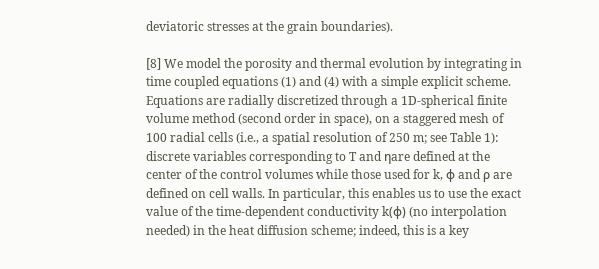deviatoric stresses at the grain boundaries).

[8] We model the porosity and thermal evolution by integrating in time coupled equations (1) and (4) with a simple explicit scheme. Equations are radially discretized through a 1D-spherical finite volume method (second order in space), on a staggered mesh of 100 radial cells (i.e., a spatial resolution of 250 m; see Table 1): discrete variables corresponding to T and ηare defined at the center of the control volumes while those used for k, φ and ρ are defined on cell walls. In particular, this enables us to use the exact value of the time-dependent conductivity k(φ) (no interpolation needed) in the heat diffusion scheme; indeed, this is a key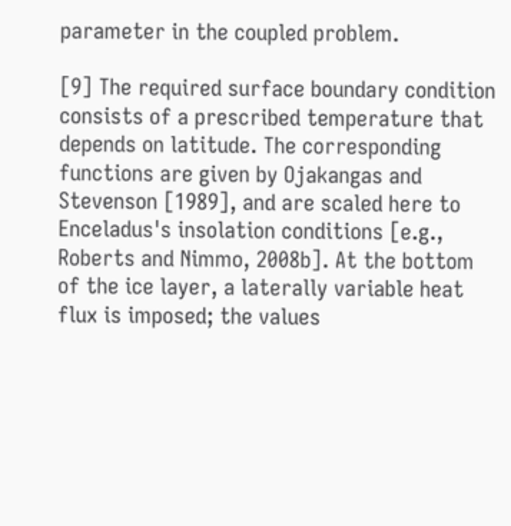parameter in the coupled problem.

[9] The required surface boundary condition consists of a prescribed temperature that depends on latitude. The corresponding functions are given by Ojakangas and Stevenson [1989], and are scaled here to Enceladus's insolation conditions [e.g., Roberts and Nimmo, 2008b]. At the bottom of the ice layer, a laterally variable heat flux is imposed; the values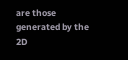are those generated by the 2D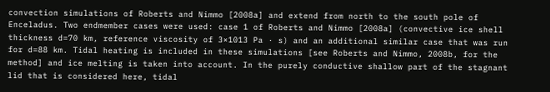convection simulations of Roberts and Nimmo [2008a] and extend from north to the south pole of Enceladus. Two endmember cases were used: case 1 of Roberts and Nimmo [2008a] (convective ice shell thickness d=70 km, reference viscosity of 3×1013 Pa · s) and an additional similar case that was run for d=88 km. Tidal heating is included in these simulations [see Roberts and Nimmo, 2008b, for the method] and ice melting is taken into account. In the purely conductive shallow part of the stagnant lid that is considered here, tidal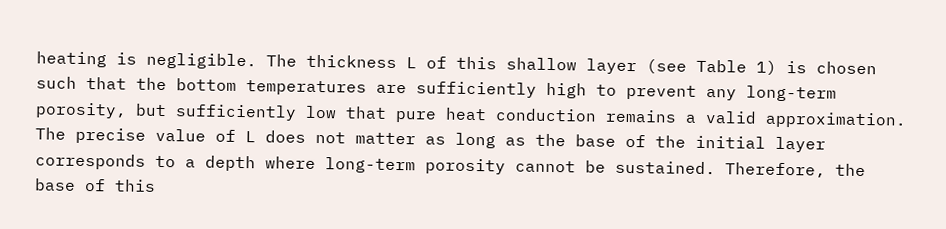heating is negligible. The thickness L of this shallow layer (see Table 1) is chosen such that the bottom temperatures are sufficiently high to prevent any long-term porosity, but sufficiently low that pure heat conduction remains a valid approximation. The precise value of L does not matter as long as the base of the initial layer corresponds to a depth where long-term porosity cannot be sustained. Therefore, the base of this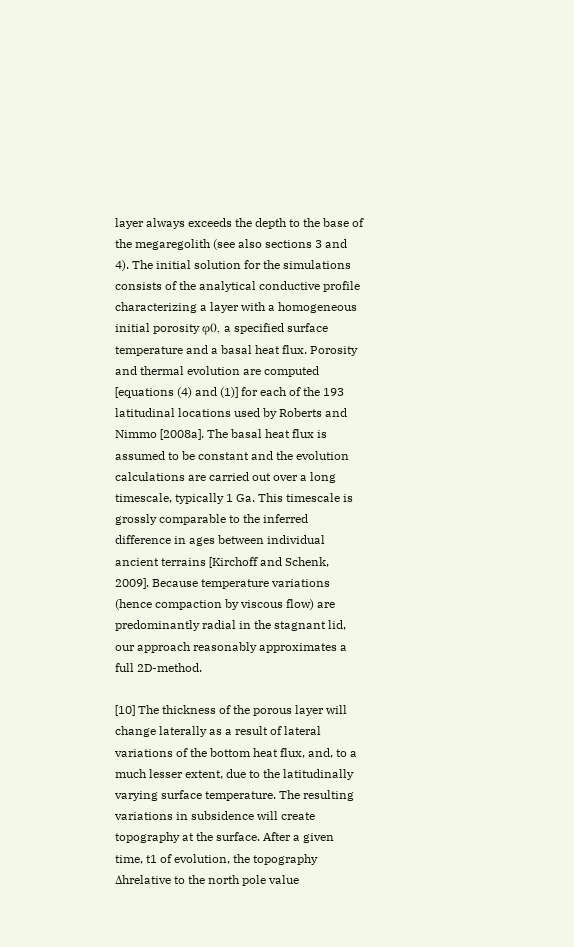layer always exceeds the depth to the base of the megaregolith (see also sections 3 and 4). The initial solution for the simulations consists of the analytical conductive profile characterizing a layer with a homogeneous initial porosity φ0, a specified surface temperature and a basal heat flux. Porosity and thermal evolution are computed [equations (4) and (1)] for each of the 193 latitudinal locations used by Roberts and Nimmo [2008a]. The basal heat flux is assumed to be constant and the evolution calculations are carried out over a long timescale, typically 1 Ga. This timescale is grossly comparable to the inferred difference in ages between individual ancient terrains [Kirchoff and Schenk, 2009]. Because temperature variations (hence compaction by viscous flow) are predominantly radial in the stagnant lid, our approach reasonably approximates a full 2D-method.

[10] The thickness of the porous layer will change laterally as a result of lateral variations of the bottom heat flux, and, to a much lesser extent, due to the latitudinally varying surface temperature. The resulting variations in subsidence will create topography at the surface. After a given time, t1 of evolution, the topography Δhrelative to the north pole value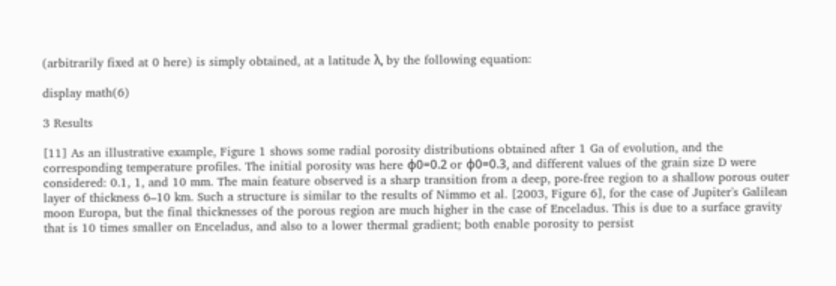(arbitrarily fixed at 0 here) is simply obtained, at a latitude λ, by the following equation:

display math(6)

3 Results

[11] As an illustrative example, Figure 1 shows some radial porosity distributions obtained after 1 Ga of evolution, and the corresponding temperature profiles. The initial porosity was here φ0=0.2 or φ0=0.3, and different values of the grain size D were considered: 0.1, 1, and 10 mm. The main feature observed is a sharp transition from a deep, pore-free region to a shallow porous outer layer of thickness 6–10 km. Such a structure is similar to the results of Nimmo et al. [2003, Figure 6], for the case of Jupiter's Galilean moon Europa, but the final thicknesses of the porous region are much higher in the case of Enceladus. This is due to a surface gravity that is 10 times smaller on Enceladus, and also to a lower thermal gradient; both enable porosity to persist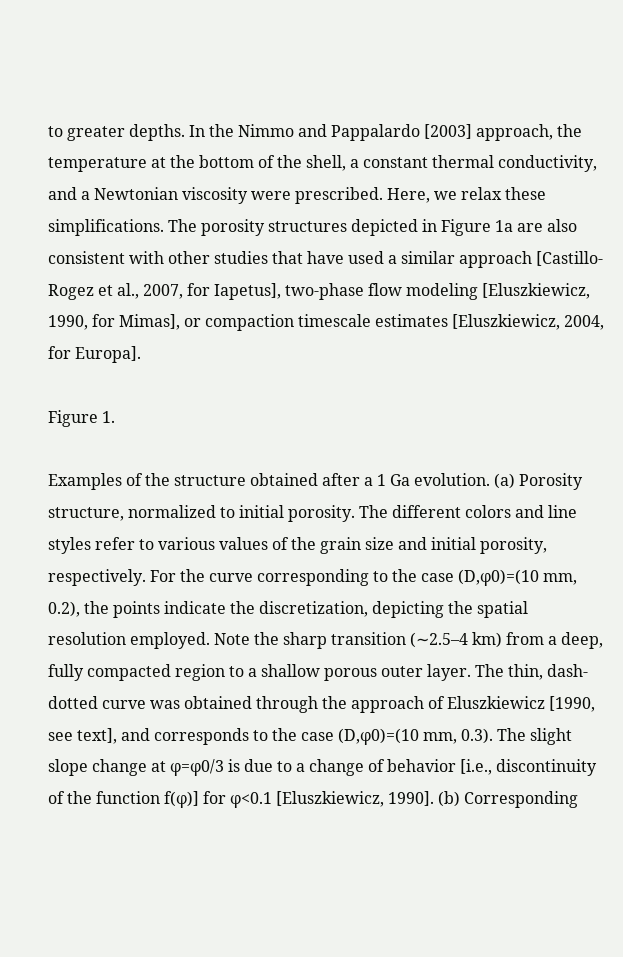to greater depths. In the Nimmo and Pappalardo [2003] approach, the temperature at the bottom of the shell, a constant thermal conductivity, and a Newtonian viscosity were prescribed. Here, we relax these simplifications. The porosity structures depicted in Figure 1a are also consistent with other studies that have used a similar approach [Castillo-Rogez et al., 2007, for Iapetus], two-phase flow modeling [Eluszkiewicz, 1990, for Mimas], or compaction timescale estimates [Eluszkiewicz, 2004, for Europa].

Figure 1.

Examples of the structure obtained after a 1 Ga evolution. (a) Porosity structure, normalized to initial porosity. The different colors and line styles refer to various values of the grain size and initial porosity, respectively. For the curve corresponding to the case (D,φ0)=(10 mm, 0.2), the points indicate the discretization, depicting the spatial resolution employed. Note the sharp transition (∼2.5–4 km) from a deep, fully compacted region to a shallow porous outer layer. The thin, dash-dotted curve was obtained through the approach of Eluszkiewicz [1990, see text], and corresponds to the case (D,φ0)=(10 mm, 0.3). The slight slope change at φ=φ0/3 is due to a change of behavior [i.e., discontinuity of the function f(φ)] for φ<0.1 [Eluszkiewicz, 1990]. (b) Corresponding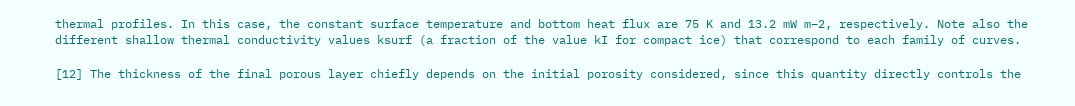thermal profiles. In this case, the constant surface temperature and bottom heat flux are 75 K and 13.2 mW m−2, respectively. Note also the different shallow thermal conductivity values ksurf (a fraction of the value kI for compact ice) that correspond to each family of curves.

[12] The thickness of the final porous layer chiefly depends on the initial porosity considered, since this quantity directly controls the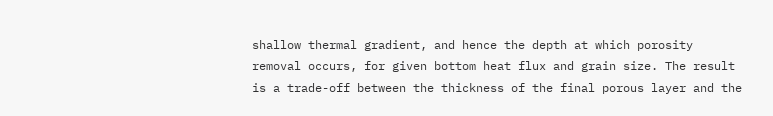shallow thermal gradient, and hence the depth at which porosity removal occurs, for given bottom heat flux and grain size. The result is a trade-off between the thickness of the final porous layer and the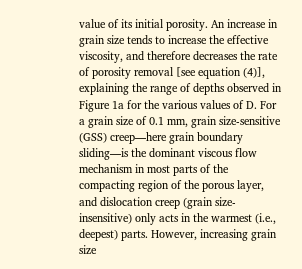value of its initial porosity. An increase in grain size tends to increase the effective viscosity, and therefore decreases the rate of porosity removal [see equation (4)], explaining the range of depths observed in Figure 1a for the various values of D. For a grain size of 0.1 mm, grain size-sensitive (GSS) creep—here grain boundary sliding—is the dominant viscous flow mechanism in most parts of the compacting region of the porous layer, and dislocation creep (grain size-insensitive) only acts in the warmest (i.e., deepest) parts. However, increasing grain size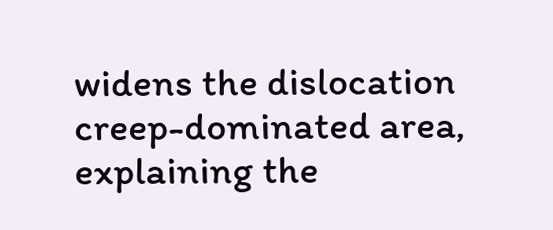widens the dislocation creep-dominated area, explaining the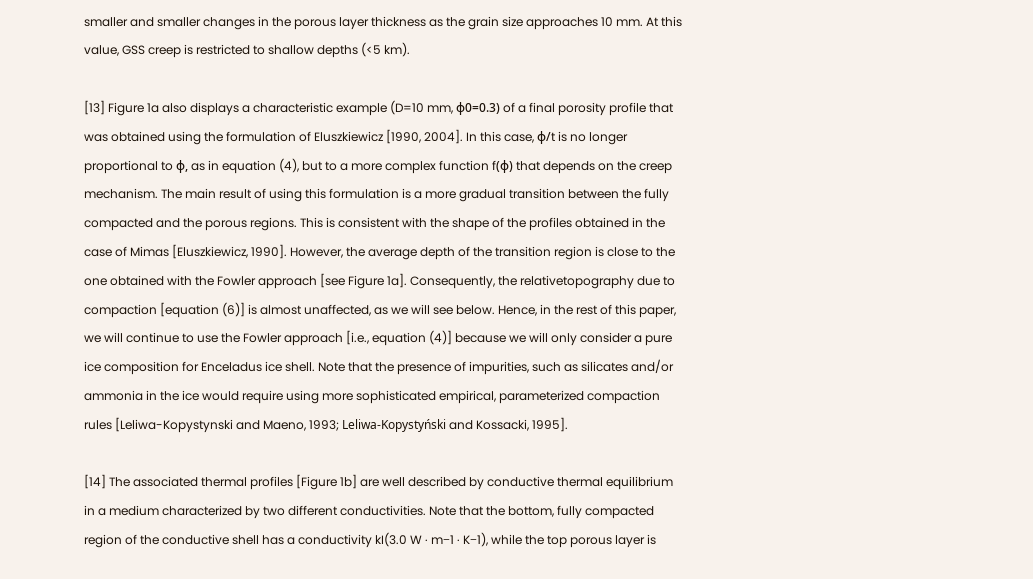smaller and smaller changes in the porous layer thickness as the grain size approaches 10 mm. At this value, GSS creep is restricted to shallow depths (<5 km).

[13] Figure 1a also displays a characteristic example (D=10 mm, φ0=0.3) of a final porosity profile that was obtained using the formulation of Eluszkiewicz [1990, 2004]. In this case, φ/t is no longer proportional to φ, as in equation (4), but to a more complex function f(φ) that depends on the creep mechanism. The main result of using this formulation is a more gradual transition between the fully compacted and the porous regions. This is consistent with the shape of the profiles obtained in the case of Mimas [Eluszkiewicz, 1990]. However, the average depth of the transition region is close to the one obtained with the Fowler approach [see Figure 1a]. Consequently, the relativetopography due to compaction [equation (6)] is almost unaffected, as we will see below. Hence, in the rest of this paper, we will continue to use the Fowler approach [i.e., equation (4)] because we will only consider a pure ice composition for Enceladus ice shell. Note that the presence of impurities, such as silicates and/or ammonia in the ice would require using more sophisticated empirical, parameterized compaction rules [Leliwa-Kopystynski and Maeno, 1993; Leliwa-Kopystyński and Kossacki, 1995].

[14] The associated thermal profiles [Figure 1b] are well described by conductive thermal equilibrium in a medium characterized by two different conductivities. Note that the bottom, fully compacted region of the conductive shell has a conductivity kI(3.0 W · m−1 · K−1), while the top porous layer is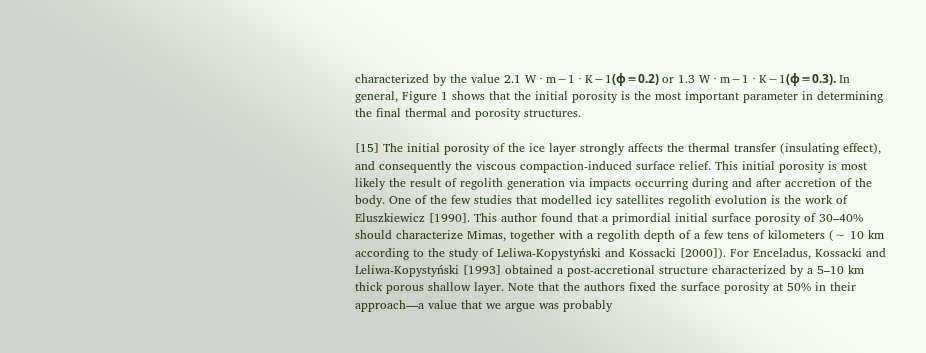characterized by the value 2.1 W · m−1 · K−1(φ≡0.2) or 1.3 W · m−1 · K−1(φ≡0.3). In general, Figure 1 shows that the initial porosity is the most important parameter in determining the final thermal and porosity structures.

[15] The initial porosity of the ice layer strongly affects the thermal transfer (insulating effect), and consequently the viscous compaction-induced surface relief. This initial porosity is most likely the result of regolith generation via impacts occurring during and after accretion of the body. One of the few studies that modelled icy satellites regolith evolution is the work of Eluszkiewicz [1990]. This author found that a primordial initial surface porosity of 30–40% should characterize Mimas, together with a regolith depth of a few tens of kilometers (∼ 10 km according to the study of Leliwa-Kopystyński and Kossacki [2000]). For Enceladus, Kossacki and Leliwa-Kopystyński [1993] obtained a post-accretional structure characterized by a 5–10 km thick porous shallow layer. Note that the authors fixed the surface porosity at 50% in their approach—a value that we argue was probably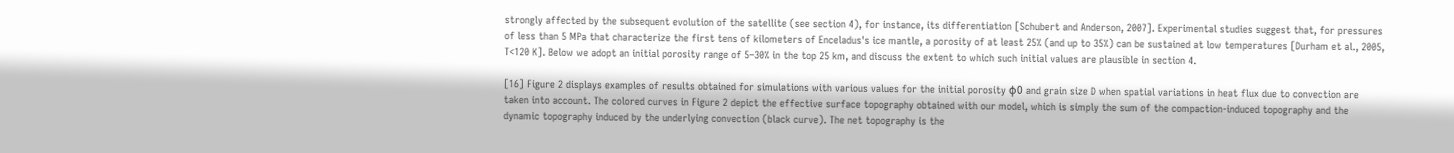strongly affected by the subsequent evolution of the satellite (see section 4), for instance, its differentiation [Schubert and Anderson, 2007]. Experimental studies suggest that, for pressures of less than 5 MPa that characterize the first tens of kilometers of Enceladus's ice mantle, a porosity of at least 25% (and up to 35%) can be sustained at low temperatures [Durham et al., 2005, T<120 K]. Below we adopt an initial porosity range of 5–30% in the top 25 km, and discuss the extent to which such initial values are plausible in section 4.

[16] Figure 2 displays examples of results obtained for simulations with various values for the initial porosity φ0 and grain size D when spatial variations in heat flux due to convection are taken into account. The colored curves in Figure 2 depict the effective surface topography obtained with our model, which is simply the sum of the compaction-induced topography and the dynamic topography induced by the underlying convection (black curve). The net topography is the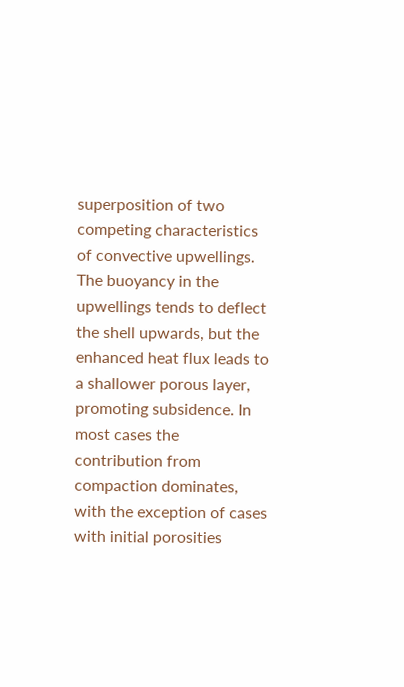superposition of two competing characteristics of convective upwellings. The buoyancy in the upwellings tends to deflect the shell upwards, but the enhanced heat flux leads to a shallower porous layer, promoting subsidence. In most cases the contribution from compaction dominates, with the exception of cases with initial porosities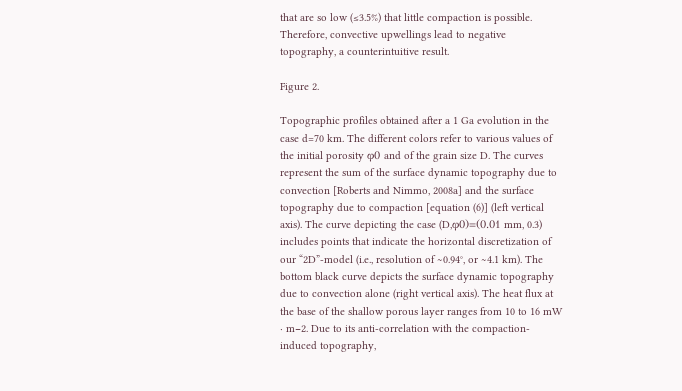that are so low (≤3.5%) that little compaction is possible. Therefore, convective upwellings lead to negative topography, a counterintuitive result.

Figure 2.

Topographic profiles obtained after a 1 Ga evolution in the case d=70 km. The different colors refer to various values of the initial porosity φ0 and of the grain size D. The curves represent the sum of the surface dynamic topography due to convection [Roberts and Nimmo, 2008a] and the surface topography due to compaction [equation (6)] (left vertical axis). The curve depicting the case (D,φ0)=(0.01 mm, 0.3) includes points that indicate the horizontal discretization of our “2D”-model (i.e., resolution of ∼0.94°, or ∼4.1 km). The bottom black curve depicts the surface dynamic topography due to convection alone (right vertical axis). The heat flux at the base of the shallow porous layer ranges from 10 to 16 mW · m−2. Due to its anti-correlation with the compaction-induced topography,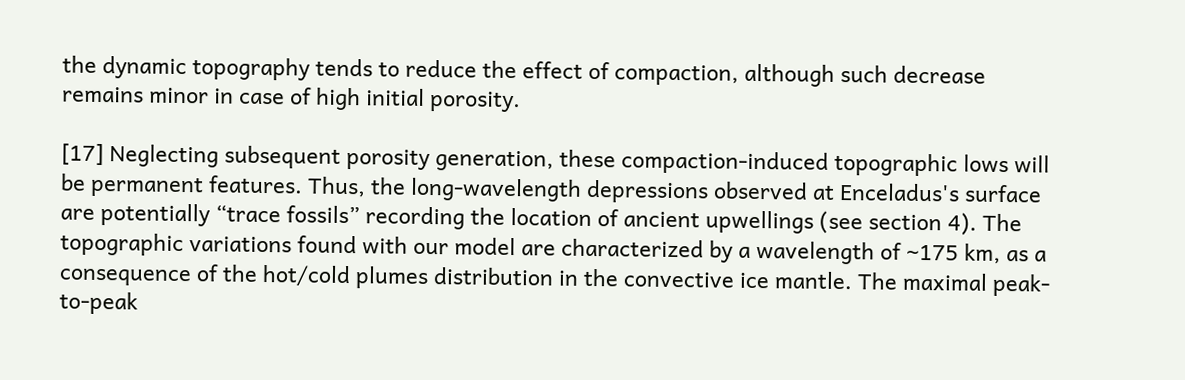the dynamic topography tends to reduce the effect of compaction, although such decrease remains minor in case of high initial porosity.

[17] Neglecting subsequent porosity generation, these compaction-induced topographic lows will be permanent features. Thus, the long-wavelength depressions observed at Enceladus's surface are potentially “trace fossils” recording the location of ancient upwellings (see section 4). The topographic variations found with our model are characterized by a wavelength of ∼175 km, as a consequence of the hot/cold plumes distribution in the convective ice mantle. The maximal peak-to-peak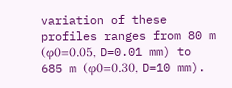variation of these profiles ranges from 80 m (φ0=0.05, D=0.01 mm) to 685 m (φ0=0.30, D=10 mm).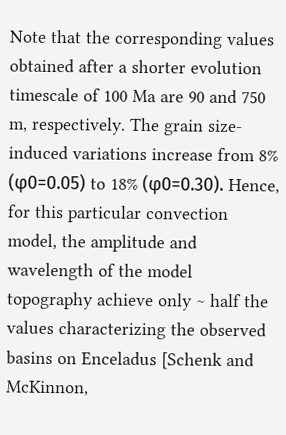Note that the corresponding values obtained after a shorter evolution timescale of 100 Ma are 90 and 750 m, respectively. The grain size-induced variations increase from 8% (φ0=0.05) to 18% (φ0=0.30). Hence, for this particular convection model, the amplitude and wavelength of the model topography achieve only ∼ half the values characterizing the observed basins on Enceladus [Schenk and McKinnon,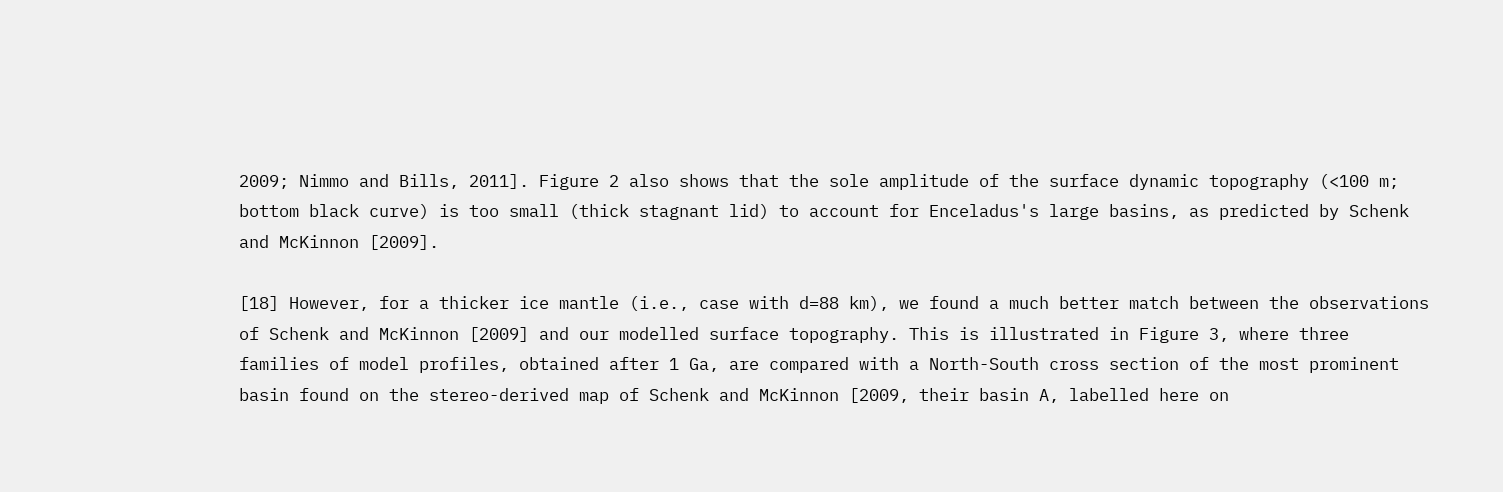2009; Nimmo and Bills, 2011]. Figure 2 also shows that the sole amplitude of the surface dynamic topography (<100 m; bottom black curve) is too small (thick stagnant lid) to account for Enceladus's large basins, as predicted by Schenk and McKinnon [2009].

[18] However, for a thicker ice mantle (i.e., case with d=88 km), we found a much better match between the observations of Schenk and McKinnon [2009] and our modelled surface topography. This is illustrated in Figure 3, where three families of model profiles, obtained after 1 Ga, are compared with a North-South cross section of the most prominent basin found on the stereo-derived map of Schenk and McKinnon [2009, their basin A, labelled here on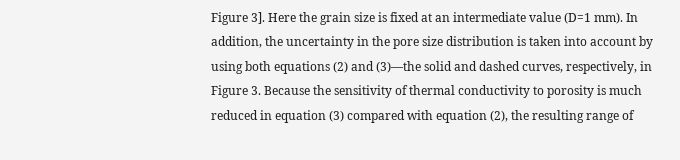Figure 3]. Here the grain size is fixed at an intermediate value (D=1 mm). In addition, the uncertainty in the pore size distribution is taken into account by using both equations (2) and (3)—the solid and dashed curves, respectively, in Figure 3. Because the sensitivity of thermal conductivity to porosity is much reduced in equation (3) compared with equation (2), the resulting range of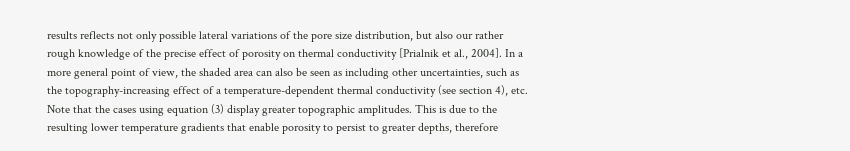results reflects not only possible lateral variations of the pore size distribution, but also our rather rough knowledge of the precise effect of porosity on thermal conductivity [Prialnik et al., 2004]. In a more general point of view, the shaded area can also be seen as including other uncertainties, such as the topography-increasing effect of a temperature-dependent thermal conductivity (see section 4), etc. Note that the cases using equation (3) display greater topographic amplitudes. This is due to the resulting lower temperature gradients that enable porosity to persist to greater depths, therefore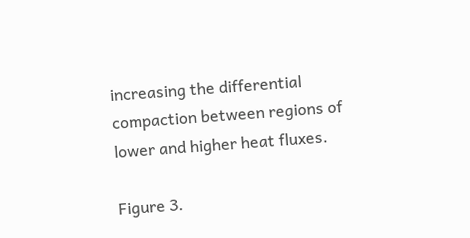increasing the differential compaction between regions of lower and higher heat fluxes.

Figure 3.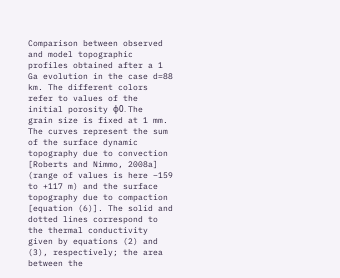Comparison between observed and model topographic profiles obtained after a 1 Ga evolution in the case d=88 km. The different colors refer to values of the initial porosity φ0. The grain size is fixed at 1 mm. The curves represent the sum of the surface dynamic topography due to convection [Roberts and Nimmo, 2008a] (range of values is here −159 to +117 m) and the surface topography due to compaction [equation (6)]. The solid and dotted lines correspond to the thermal conductivity given by equations (2) and (3), respectively; the area between the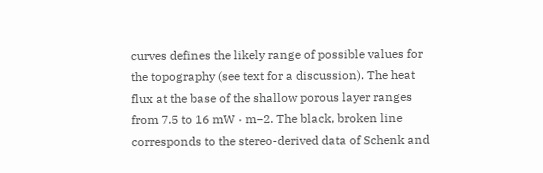curves defines the likely range of possible values for the topography (see text for a discussion). The heat flux at the base of the shallow porous layer ranges from 7.5 to 16 mW · m−2. The black, broken line corresponds to the stereo-derived data of Schenk and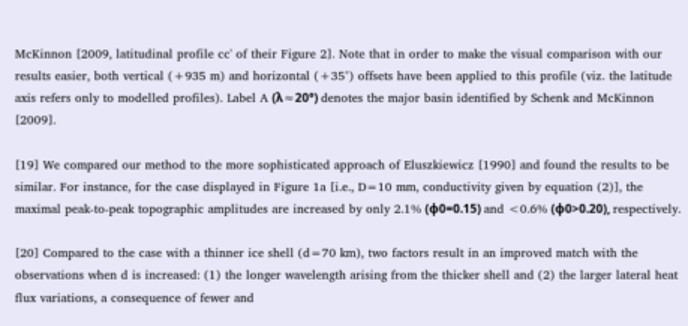McKinnon [2009, latitudinal profile cc' of their Figure 2]. Note that in order to make the visual comparison with our results easier, both vertical (+935 m) and horizontal (+35°) offsets have been applied to this profile (viz. the latitude axis refers only to modelled profiles). Label A (λ≈20°) denotes the major basin identified by Schenk and McKinnon [2009].

[19] We compared our method to the more sophisticated approach of Eluszkiewicz [1990] and found the results to be similar. For instance, for the case displayed in Figure 1a [i.e., D=10 mm, conductivity given by equation (2)], the maximal peak-to-peak topographic amplitudes are increased by only 2.1% (φ0=0.15) and <0.6% (φ0>0.20), respectively.

[20] Compared to the case with a thinner ice shell (d=70 km), two factors result in an improved match with the observations when d is increased: (1) the longer wavelength arising from the thicker shell and (2) the larger lateral heat flux variations, a consequence of fewer and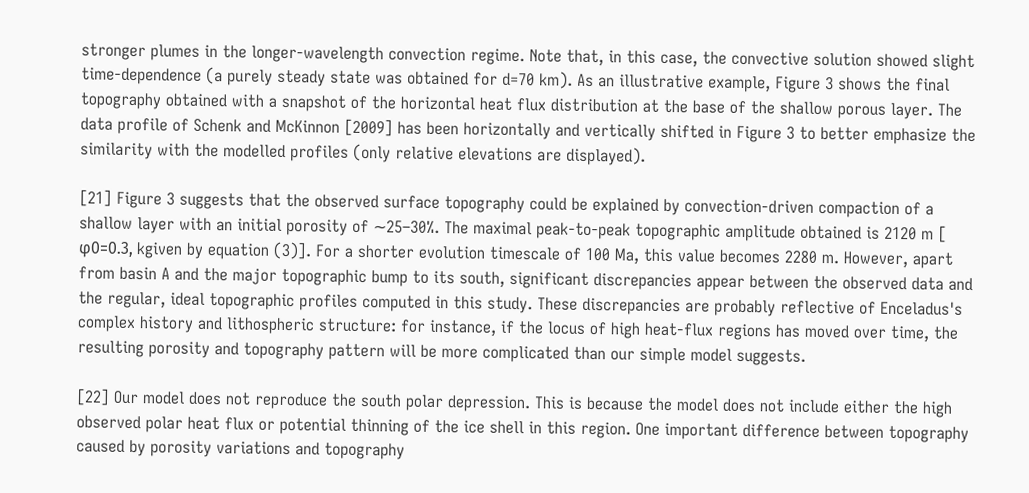stronger plumes in the longer-wavelength convection regime. Note that, in this case, the convective solution showed slight time-dependence (a purely steady state was obtained for d=70 km). As an illustrative example, Figure 3 shows the final topography obtained with a snapshot of the horizontal heat flux distribution at the base of the shallow porous layer. The data profile of Schenk and McKinnon [2009] has been horizontally and vertically shifted in Figure 3 to better emphasize the similarity with the modelled profiles (only relative elevations are displayed).

[21] Figure 3 suggests that the observed surface topography could be explained by convection-driven compaction of a shallow layer with an initial porosity of ∼25–30%. The maximal peak-to-peak topographic amplitude obtained is 2120 m [ φ0=0.3, kgiven by equation (3)]. For a shorter evolution timescale of 100 Ma, this value becomes 2280 m. However, apart from basin A and the major topographic bump to its south, significant discrepancies appear between the observed data and the regular, ideal topographic profiles computed in this study. These discrepancies are probably reflective of Enceladus's complex history and lithospheric structure: for instance, if the locus of high heat-flux regions has moved over time, the resulting porosity and topography pattern will be more complicated than our simple model suggests.

[22] Our model does not reproduce the south polar depression. This is because the model does not include either the high observed polar heat flux or potential thinning of the ice shell in this region. One important difference between topography caused by porosity variations and topography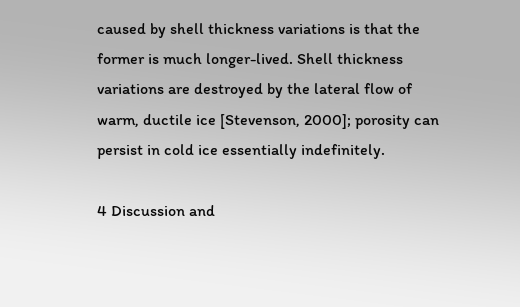caused by shell thickness variations is that the former is much longer-lived. Shell thickness variations are destroyed by the lateral flow of warm, ductile ice [Stevenson, 2000]; porosity can persist in cold ice essentially indefinitely.

4 Discussion and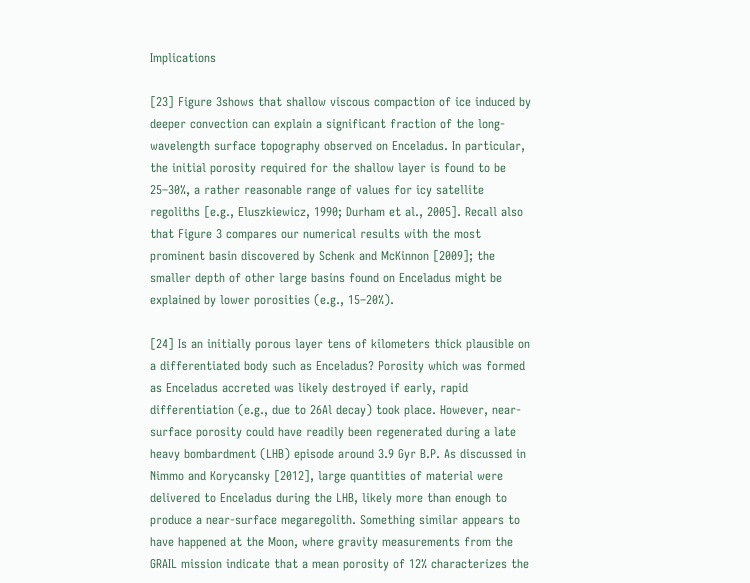Implications

[23] Figure 3shows that shallow viscous compaction of ice induced by deeper convection can explain a significant fraction of the long-wavelength surface topography observed on Enceladus. In particular, the initial porosity required for the shallow layer is found to be 25–30%, a rather reasonable range of values for icy satellite regoliths [e.g., Eluszkiewicz, 1990; Durham et al., 2005]. Recall also that Figure 3 compares our numerical results with the most prominent basin discovered by Schenk and McKinnon [2009]; the smaller depth of other large basins found on Enceladus might be explained by lower porosities (e.g., 15–20%).

[24] Is an initially porous layer tens of kilometers thick plausible on a differentiated body such as Enceladus? Porosity which was formed as Enceladus accreted was likely destroyed if early, rapid differentiation (e.g., due to 26Al decay) took place. However, near-surface porosity could have readily been regenerated during a late heavy bombardment (LHB) episode around 3.9 Gyr B.P. As discussed in Nimmo and Korycansky [2012], large quantities of material were delivered to Enceladus during the LHB, likely more than enough to produce a near-surface megaregolith. Something similar appears to have happened at the Moon, where gravity measurements from the GRAIL mission indicate that a mean porosity of 12% characterizes the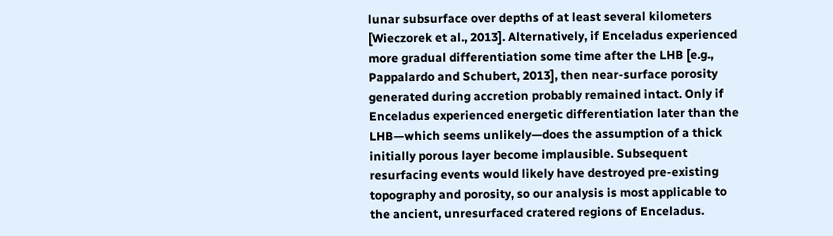lunar subsurface over depths of at least several kilometers [Wieczorek et al., 2013]. Alternatively, if Enceladus experienced more gradual differentiation some time after the LHB [e.g., Pappalardo and Schubert, 2013], then near-surface porosity generated during accretion probably remained intact. Only if Enceladus experienced energetic differentiation later than the LHB—which seems unlikely—does the assumption of a thick initially porous layer become implausible. Subsequent resurfacing events would likely have destroyed pre-existing topography and porosity, so our analysis is most applicable to the ancient, unresurfaced cratered regions of Enceladus.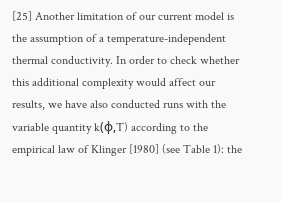[25] Another limitation of our current model is the assumption of a temperature-independent thermal conductivity. In order to check whether this additional complexity would affect our results, we have also conducted runs with the variable quantity k(φ,T) according to the empirical law of Klinger [1980] (see Table 1): the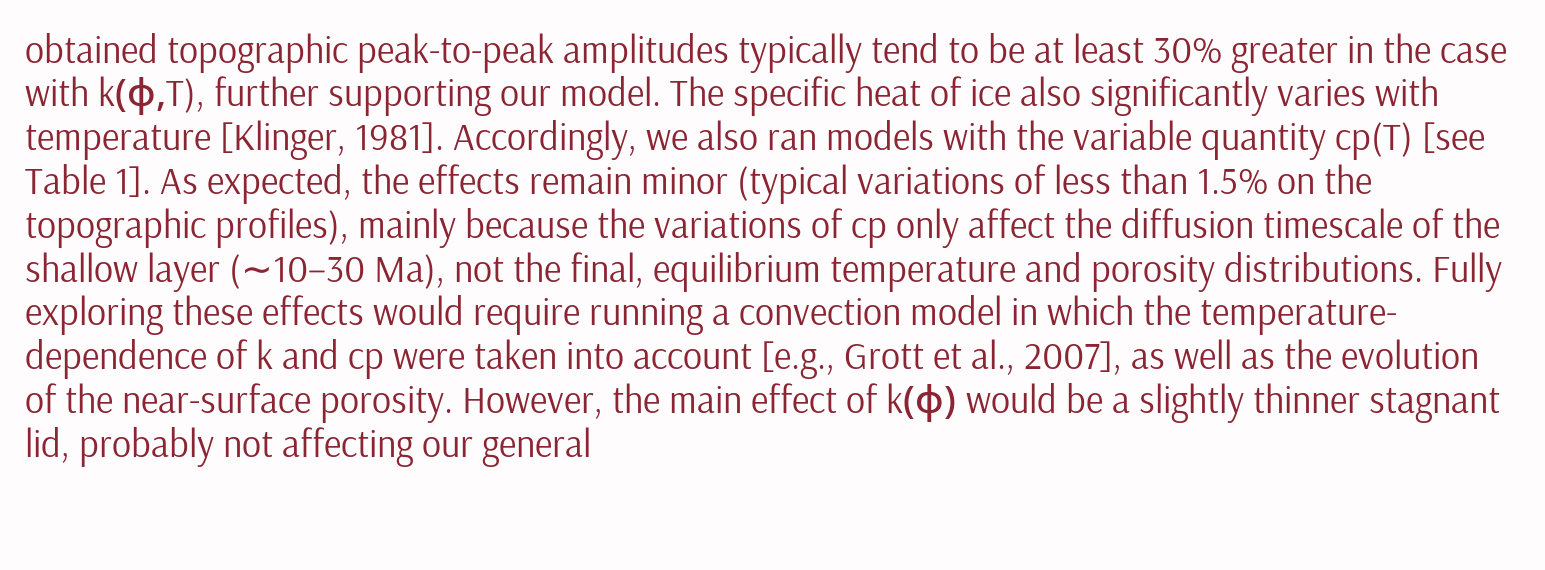obtained topographic peak-to-peak amplitudes typically tend to be at least 30% greater in the case with k(φ,T), further supporting our model. The specific heat of ice also significantly varies with temperature [Klinger, 1981]. Accordingly, we also ran models with the variable quantity cp(T) [see Table 1]. As expected, the effects remain minor (typical variations of less than 1.5% on the topographic profiles), mainly because the variations of cp only affect the diffusion timescale of the shallow layer (∼10−30 Ma), not the final, equilibrium temperature and porosity distributions. Fully exploring these effects would require running a convection model in which the temperature-dependence of k and cp were taken into account [e.g., Grott et al., 2007], as well as the evolution of the near-surface porosity. However, the main effect of k(φ) would be a slightly thinner stagnant lid, probably not affecting our general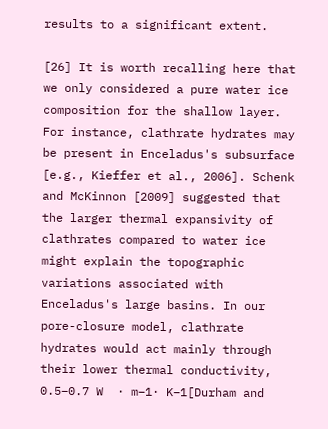results to a significant extent.

[26] It is worth recalling here that we only considered a pure water ice composition for the shallow layer. For instance, clathrate hydrates may be present in Enceladus's subsurface [e.g., Kieffer et al., 2006]. Schenk and McKinnon [2009] suggested that the larger thermal expansivity of clathrates compared to water ice might explain the topographic variations associated with Enceladus's large basins. In our pore-closure model, clathrate hydrates would act mainly through their lower thermal conductivity, 0.5–0.7 W  · m−1· K−1[Durham and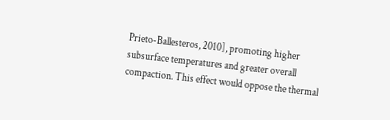Prieto-Ballesteros, 2010], promoting higher subsurface temperatures and greater overall compaction. This effect would oppose the thermal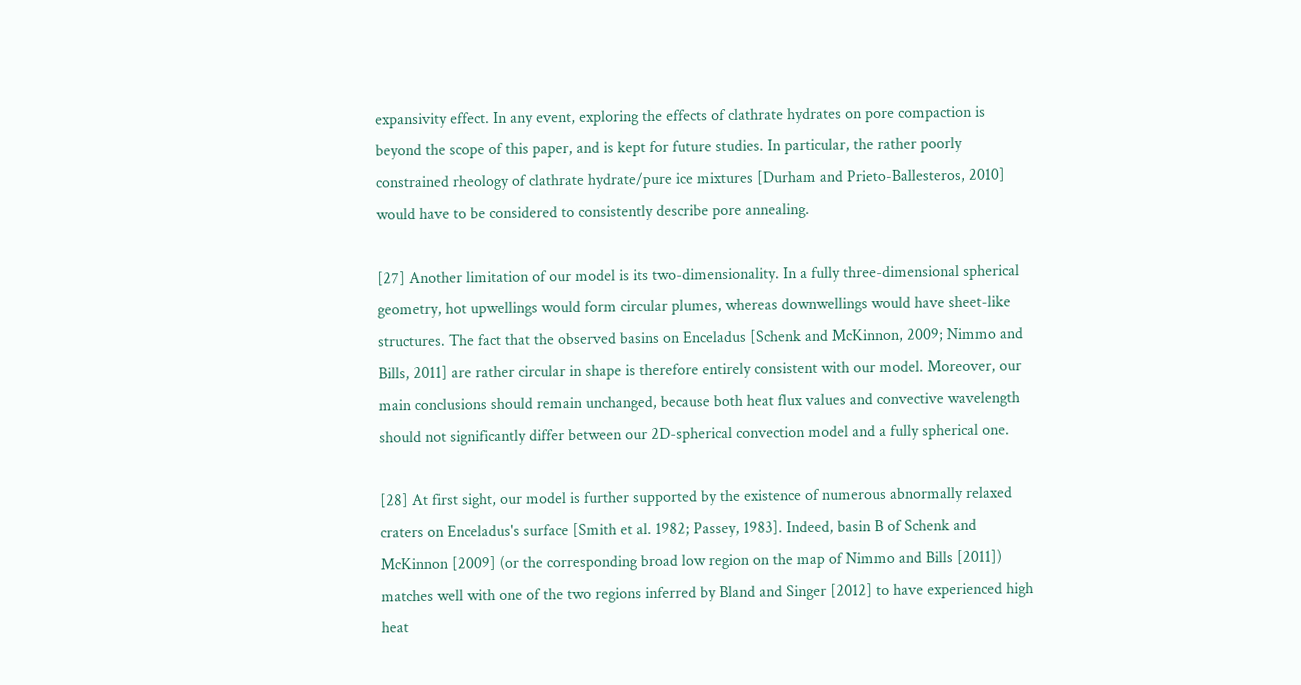expansivity effect. In any event, exploring the effects of clathrate hydrates on pore compaction is beyond the scope of this paper, and is kept for future studies. In particular, the rather poorly constrained rheology of clathrate hydrate/pure ice mixtures [Durham and Prieto-Ballesteros, 2010] would have to be considered to consistently describe pore annealing.

[27] Another limitation of our model is its two-dimensionality. In a fully three-dimensional spherical geometry, hot upwellings would form circular plumes, whereas downwellings would have sheet-like structures. The fact that the observed basins on Enceladus [Schenk and McKinnon, 2009; Nimmo and Bills, 2011] are rather circular in shape is therefore entirely consistent with our model. Moreover, our main conclusions should remain unchanged, because both heat flux values and convective wavelength should not significantly differ between our 2D-spherical convection model and a fully spherical one.

[28] At first sight, our model is further supported by the existence of numerous abnormally relaxed craters on Enceladus's surface [Smith et al. 1982; Passey, 1983]. Indeed, basin B of Schenk and McKinnon [2009] (or the corresponding broad low region on the map of Nimmo and Bills [2011]) matches well with one of the two regions inferred by Bland and Singer [2012] to have experienced high heat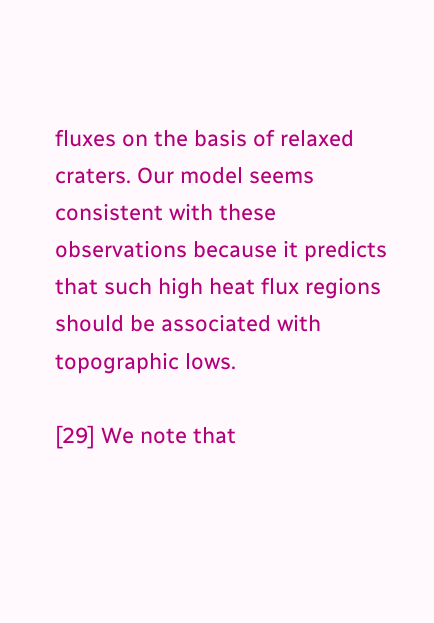fluxes on the basis of relaxed craters. Our model seems consistent with these observations because it predicts that such high heat flux regions should be associated with topographic lows.

[29] We note that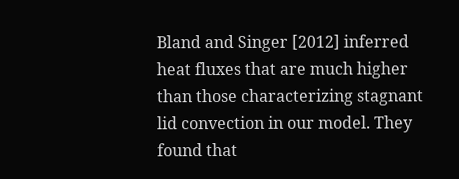Bland and Singer [2012] inferred heat fluxes that are much higher than those characterizing stagnant lid convection in our model. They found that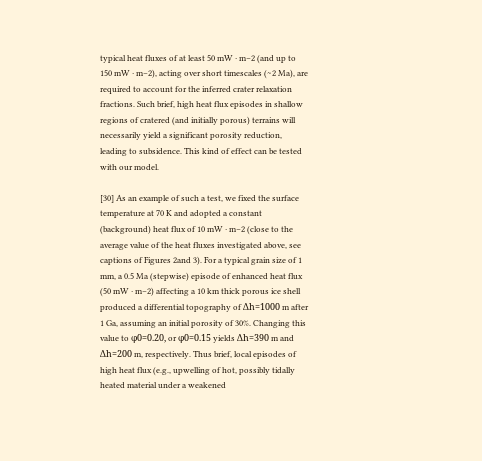typical heat fluxes of at least 50 mW · m−2 (and up to 150 mW · m−2), acting over short timescales (∼2 Ma), are required to account for the inferred crater relaxation fractions. Such brief, high heat flux episodes in shallow regions of cratered (and initially porous) terrains will necessarily yield a significant porosity reduction, leading to subsidence. This kind of effect can be tested with our model.

[30] As an example of such a test, we fixed the surface temperature at 70 K and adopted a constant (background) heat flux of 10 mW · m−2 (close to the average value of the heat fluxes investigated above, see captions of Figures 2and 3). For a typical grain size of 1 mm, a 0.5 Ma (stepwise) episode of enhanced heat flux (50 mW · m−2) affecting a 10 km thick porous ice shell produced a differential topography of Δh=1000 m after 1 Ga, assuming an initial porosity of 30%. Changing this value to φ0=0.20, or φ0=0.15 yields Δh=390 m and Δh=200 m, respectively. Thus brief, local episodes of high heat flux (e.g., upwelling of hot, possibly tidally heated material under a weakened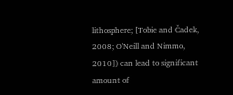lithosphere; [Tobie and Čadek, 2008; O'Neill and Nimmo, 2010]) can lead to significant amount of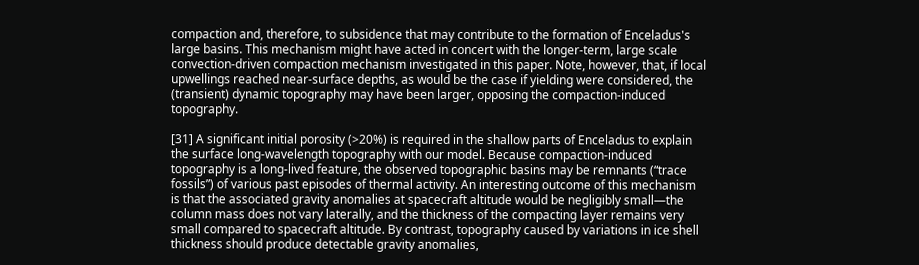compaction and, therefore, to subsidence that may contribute to the formation of Enceladus's large basins. This mechanism might have acted in concert with the longer-term, large scale convection-driven compaction mechanism investigated in this paper. Note, however, that, if local upwellings reached near-surface depths, as would be the case if yielding were considered, the (transient) dynamic topography may have been larger, opposing the compaction-induced topography.

[31] A significant initial porosity (>20%) is required in the shallow parts of Enceladus to explain the surface long-wavelength topography with our model. Because compaction-induced topography is a long-lived feature, the observed topographic basins may be remnants (“trace fossils”) of various past episodes of thermal activity. An interesting outcome of this mechanism is that the associated gravity anomalies at spacecraft altitude would be negligibly small—the column mass does not vary laterally, and the thickness of the compacting layer remains very small compared to spacecraft altitude. By contrast, topography caused by variations in ice shell thickness should produce detectable gravity anomalies,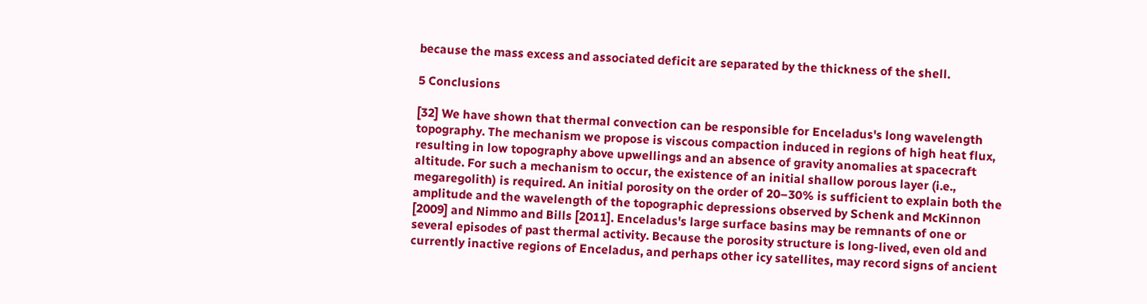because the mass excess and associated deficit are separated by the thickness of the shell.

5 Conclusions

[32] We have shown that thermal convection can be responsible for Enceladus's long wavelength topography. The mechanism we propose is viscous compaction induced in regions of high heat flux, resulting in low topography above upwellings and an absence of gravity anomalies at spacecraft altitude. For such a mechanism to occur, the existence of an initial shallow porous layer (i.e., megaregolith) is required. An initial porosity on the order of 20–30% is sufficient to explain both the amplitude and the wavelength of the topographic depressions observed by Schenk and McKinnon [2009] and Nimmo and Bills [2011]. Enceladus's large surface basins may be remnants of one or several episodes of past thermal activity. Because the porosity structure is long-lived, even old and currently inactive regions of Enceladus, and perhaps other icy satellites, may record signs of ancient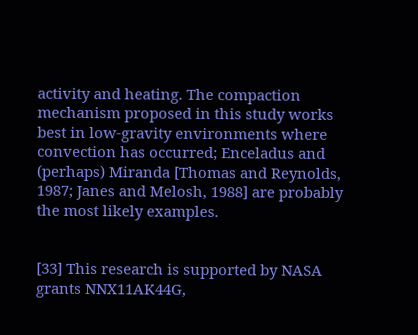activity and heating. The compaction mechanism proposed in this study works best in low-gravity environments where convection has occurred; Enceladus and (perhaps) Miranda [Thomas and Reynolds, 1987; Janes and Melosh, 1988] are probably the most likely examples.


[33] This research is supported by NASA grants NNX11AK44G,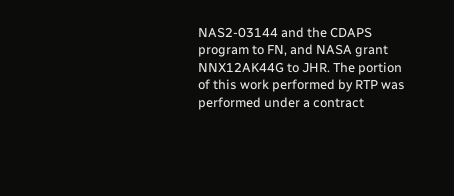NAS2-03144 and the CDAPS program to FN, and NASA grant NNX12AK44G to JHR. The portion of this work performed by RTP was performed under a contract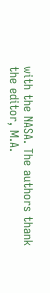with the NASA. The authors thank the editor, M.A.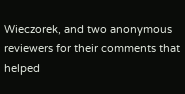Wieczorek, and two anonymous reviewers for their comments that helped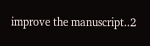improve the manuscript..2